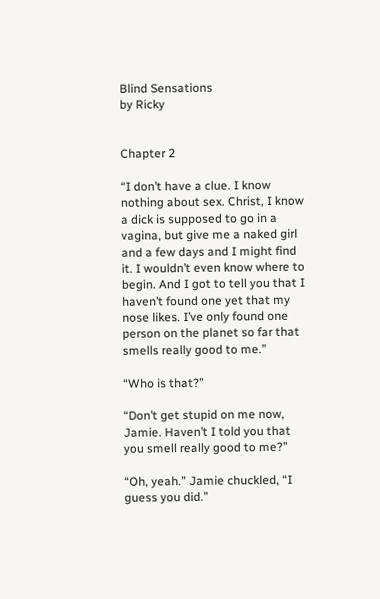Blind Sensations
by Ricky


Chapter 2

“I don’t have a clue. I know nothing about sex. Christ, I know a dick is supposed to go in a vagina, but give me a naked girl and a few days and I might find it. I wouldn’t even know where to begin. And I got to tell you that I haven’t found one yet that my nose likes. I’ve only found one person on the planet so far that smells really good to me.”

“Who is that?”

“Don’t get stupid on me now, Jamie. Haven’t I told you that you smell really good to me?”

“Oh, yeah.” Jamie chuckled, “I guess you did.”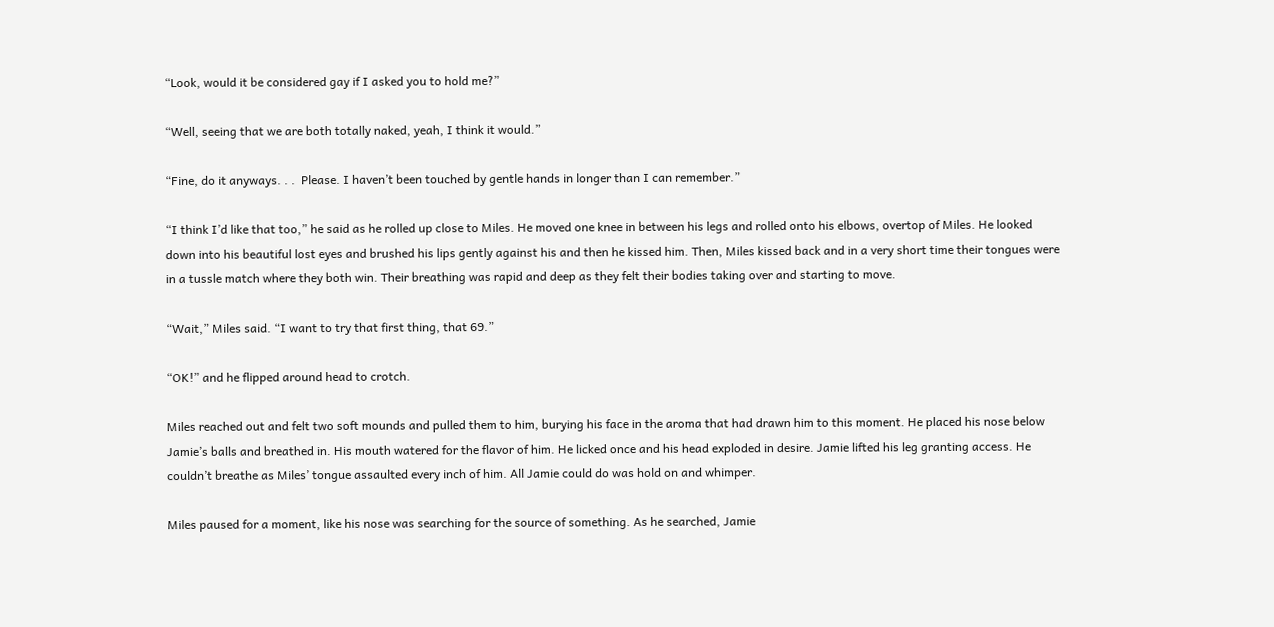“Look, would it be considered gay if I asked you to hold me?”

“Well, seeing that we are both totally naked, yeah, I think it would.”

“Fine, do it anyways. . .  Please. I haven’t been touched by gentle hands in longer than I can remember.”

“I think I’d like that too,” he said as he rolled up close to Miles. He moved one knee in between his legs and rolled onto his elbows, overtop of Miles. He looked down into his beautiful lost eyes and brushed his lips gently against his and then he kissed him. Then, Miles kissed back and in a very short time their tongues were in a tussle match where they both win. Their breathing was rapid and deep as they felt their bodies taking over and starting to move.

“Wait,” Miles said. “I want to try that first thing, that 69.”

“OK!” and he flipped around head to crotch.

Miles reached out and felt two soft mounds and pulled them to him, burying his face in the aroma that had drawn him to this moment. He placed his nose below Jamie’s balls and breathed in. His mouth watered for the flavor of him. He licked once and his head exploded in desire. Jamie lifted his leg granting access. He couldn’t breathe as Miles’ tongue assaulted every inch of him. All Jamie could do was hold on and whimper.

Miles paused for a moment, like his nose was searching for the source of something. As he searched, Jamie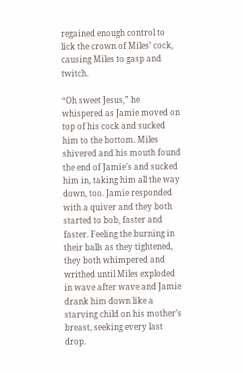regained enough control to lick the crown of Miles’ cock, causing Miles to gasp and twitch.

“Oh sweet Jesus,” he whispered as Jamie moved on top of his cock and sucked him to the bottom. Miles shivered and his mouth found the end of Jamie’s and sucked him in, taking him all the way down, too. Jamie responded with a quiver and they both started to bob, faster and faster. Feeling the burning in their balls as they tightened, they both whimpered and writhed until Miles exploded in wave after wave and Jamie drank him down like a starving child on his mother’s breast, seeking every last drop.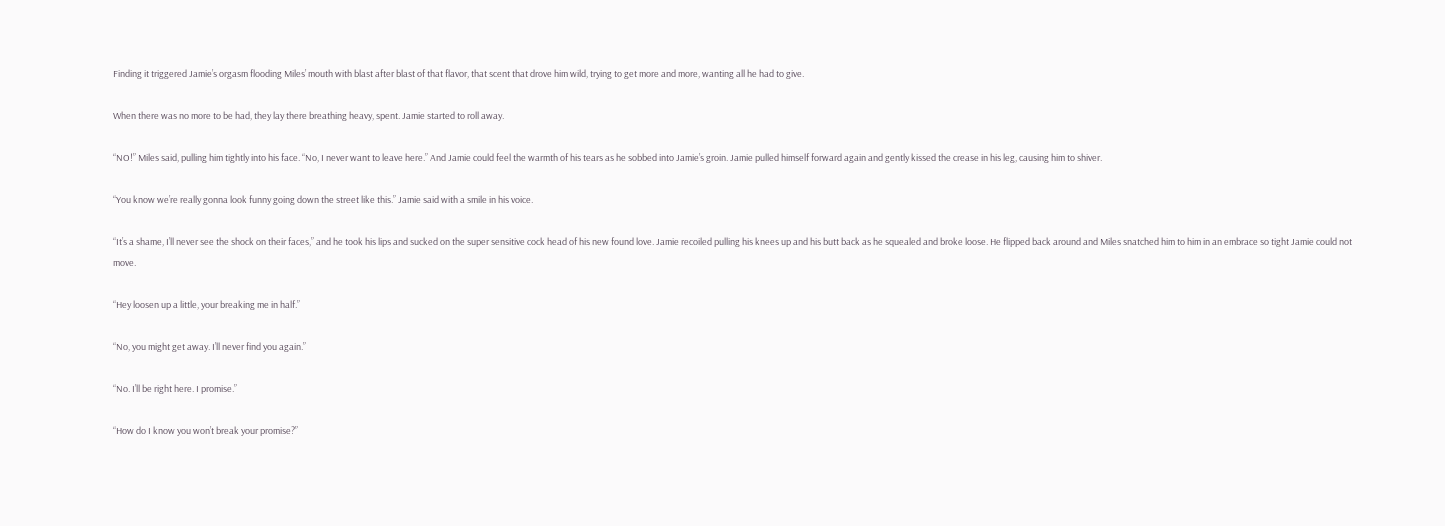Finding it triggered Jamie’s orgasm flooding Miles’ mouth with blast after blast of that flavor, that scent that drove him wild, trying to get more and more, wanting all he had to give.

When there was no more to be had, they lay there breathing heavy, spent. Jamie started to roll away.

“NO!” Miles said, pulling him tightly into his face. “No, I never want to leave here.” And Jamie could feel the warmth of his tears as he sobbed into Jamie’s groin. Jamie pulled himself forward again and gently kissed the crease in his leg, causing him to shiver.

“You know we’re really gonna look funny going down the street like this.” Jamie said with a smile in his voice.

“It’s a shame, I’ll never see the shock on their faces,” and he took his lips and sucked on the super sensitive cock head of his new found love. Jamie recoiled pulling his knees up and his butt back as he squealed and broke loose. He flipped back around and Miles snatched him to him in an embrace so tight Jamie could not move.

“Hey loosen up a little, your breaking me in half.”

“No, you might get away. I’ll never find you again.”

“No. I’ll be right here. I promise.”

“How do I know you won’t break your promise?”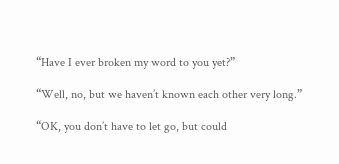“Have I ever broken my word to you yet?”

“Well, no, but we haven’t known each other very long.”

“OK, you don’t have to let go, but could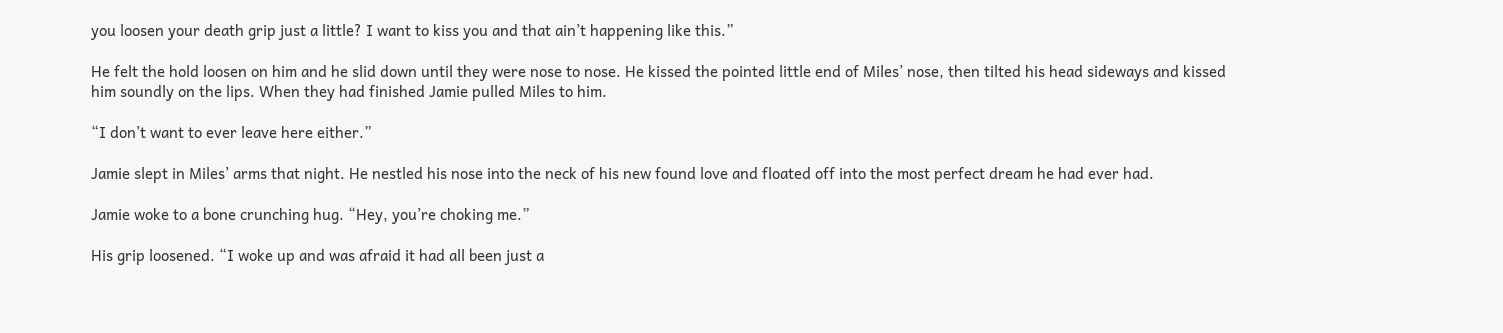you loosen your death grip just a little? I want to kiss you and that ain’t happening like this.”

He felt the hold loosen on him and he slid down until they were nose to nose. He kissed the pointed little end of Miles’ nose, then tilted his head sideways and kissed him soundly on the lips. When they had finished Jamie pulled Miles to him.

“I don’t want to ever leave here either.”

Jamie slept in Miles’ arms that night. He nestled his nose into the neck of his new found love and floated off into the most perfect dream he had ever had.

Jamie woke to a bone crunching hug. “Hey, you’re choking me.”

His grip loosened. “I woke up and was afraid it had all been just a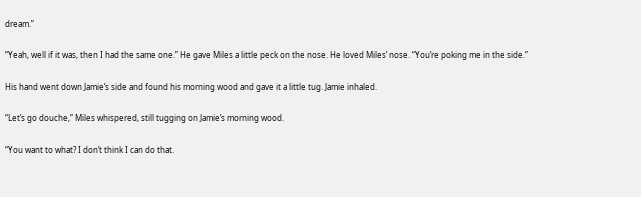dream.”

“Yeah, well if it was, then I had the same one.” He gave Miles a little peck on the nose. He loved Miles’ nose. “You’re poking me in the side.”

His hand went down Jamie’s side and found his morning wood and gave it a little tug. Jamie inhaled.

“Let’s go douche,” Miles whispered, still tugging on Jamie’s morning wood.

“You want to what? I don’t think I can do that.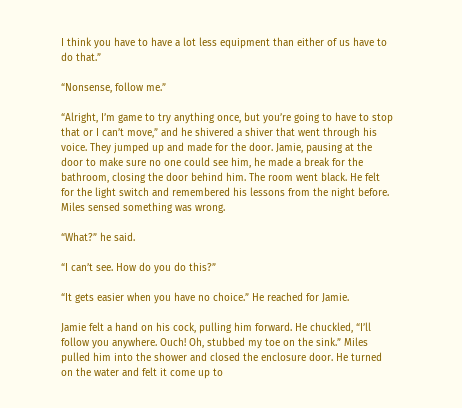I think you have to have a lot less equipment than either of us have to do that.”

“Nonsense, follow me.”

“Alright, I’m game to try anything once, but you’re going to have to stop that or I can’t move,” and he shivered a shiver that went through his voice. They jumped up and made for the door. Jamie, pausing at the door to make sure no one could see him, he made a break for the bathroom, closing the door behind him. The room went black. He felt for the light switch and remembered his lessons from the night before. Miles sensed something was wrong.

“What?” he said.

“I can’t see. How do you do this?”

“It gets easier when you have no choice.” He reached for Jamie.

Jamie felt a hand on his cock, pulling him forward. He chuckled, “I’ll follow you anywhere. Ouch! Oh, stubbed my toe on the sink.” Miles pulled him into the shower and closed the enclosure door. He turned on the water and felt it come up to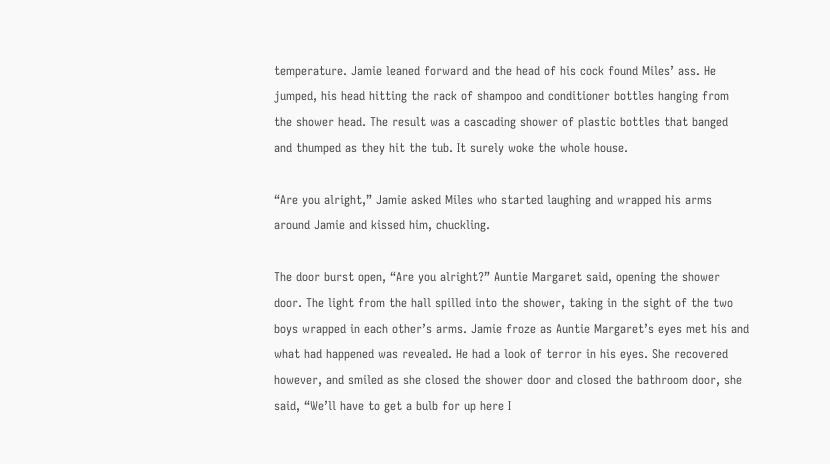temperature. Jamie leaned forward and the head of his cock found Miles’ ass. He jumped, his head hitting the rack of shampoo and conditioner bottles hanging from the shower head. The result was a cascading shower of plastic bottles that banged and thumped as they hit the tub. It surely woke the whole house.

“Are you alright,” Jamie asked Miles who started laughing and wrapped his arms around Jamie and kissed him, chuckling.

The door burst open, “Are you alright?” Auntie Margaret said, opening the shower door. The light from the hall spilled into the shower, taking in the sight of the two boys wrapped in each other’s arms. Jamie froze as Auntie Margaret’s eyes met his and what had happened was revealed. He had a look of terror in his eyes. She recovered however, and smiled as she closed the shower door and closed the bathroom door, she said, “We’ll have to get a bulb for up here I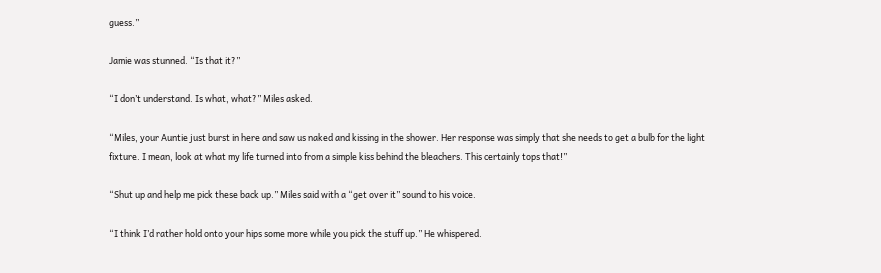guess.”

Jamie was stunned. “Is that it?”

“I don’t understand. Is what, what?” Miles asked.

“Miles, your Auntie just burst in here and saw us naked and kissing in the shower. Her response was simply that she needs to get a bulb for the light fixture. I mean, look at what my life turned into from a simple kiss behind the bleachers. This certainly tops that!”

“Shut up and help me pick these back up.” Miles said with a “get over it” sound to his voice.

“I think I’d rather hold onto your hips some more while you pick the stuff up.” He whispered.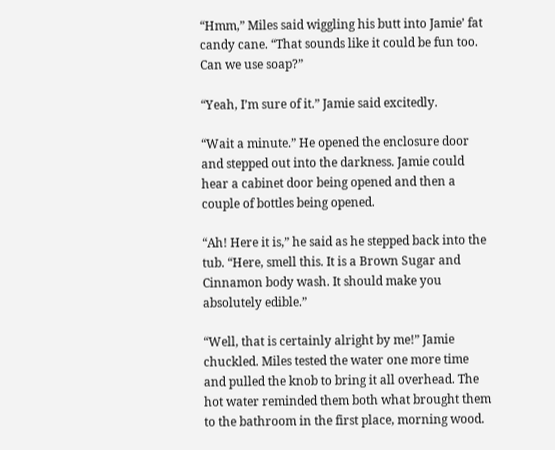“Hmm,” Miles said wiggling his butt into Jamie’ fat candy cane. “That sounds like it could be fun too. Can we use soap?”

“Yeah, I’m sure of it.” Jamie said excitedly.

“Wait a minute.” He opened the enclosure door and stepped out into the darkness. Jamie could hear a cabinet door being opened and then a couple of bottles being opened.

“Ah! Here it is,” he said as he stepped back into the tub. “Here, smell this. It is a Brown Sugar and Cinnamon body wash. It should make you absolutely edible.”

“Well, that is certainly alright by me!” Jamie chuckled. Miles tested the water one more time and pulled the knob to bring it all overhead. The hot water reminded them both what brought them to the bathroom in the first place, morning wood.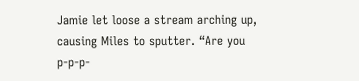Jamie let loose a stream arching up, causing Miles to sputter. “Are you p-p-p-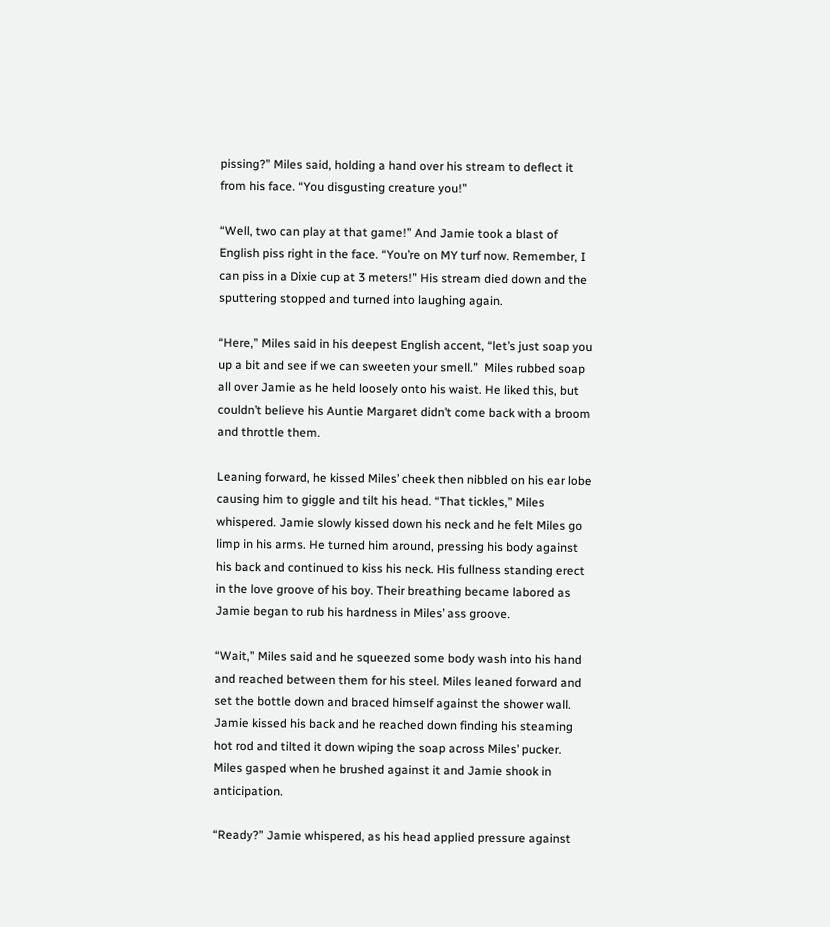pissing?” Miles said, holding a hand over his stream to deflect it from his face. “You disgusting creature you!”

“Well, two can play at that game!” And Jamie took a blast of English piss right in the face. “You’re on MY turf now. Remember, I can piss in a Dixie cup at 3 meters!” His stream died down and the sputtering stopped and turned into laughing again.

“Here,” Miles said in his deepest English accent, “let’s just soap you up a bit and see if we can sweeten your smell.”  Miles rubbed soap all over Jamie as he held loosely onto his waist. He liked this, but couldn’t believe his Auntie Margaret didn’t come back with a broom and throttle them.

Leaning forward, he kissed Miles’ cheek then nibbled on his ear lobe causing him to giggle and tilt his head. “That tickles,” Miles whispered. Jamie slowly kissed down his neck and he felt Miles go limp in his arms. He turned him around, pressing his body against his back and continued to kiss his neck. His fullness standing erect in the love groove of his boy. Their breathing became labored as Jamie began to rub his hardness in Miles’ ass groove.

“Wait,” Miles said and he squeezed some body wash into his hand and reached between them for his steel. Miles leaned forward and set the bottle down and braced himself against the shower wall. Jamie kissed his back and he reached down finding his steaming hot rod and tilted it down wiping the soap across Miles’ pucker. Miles gasped when he brushed against it and Jamie shook in anticipation.

“Ready?” Jamie whispered, as his head applied pressure against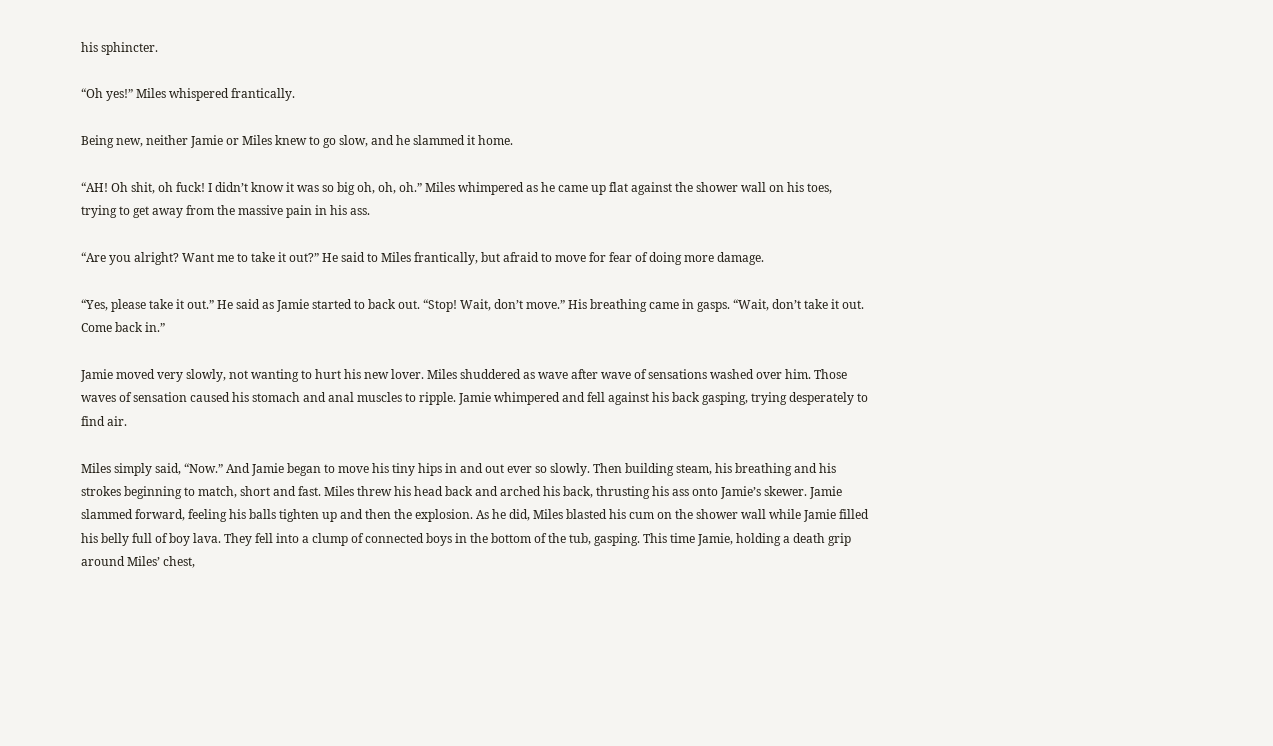his sphincter.

“Oh yes!” Miles whispered frantically.

Being new, neither Jamie or Miles knew to go slow, and he slammed it home.

“AH! Oh shit, oh fuck! I didn’t know it was so big oh, oh, oh.” Miles whimpered as he came up flat against the shower wall on his toes, trying to get away from the massive pain in his ass.

“Are you alright? Want me to take it out?” He said to Miles frantically, but afraid to move for fear of doing more damage.

“Yes, please take it out.” He said as Jamie started to back out. “Stop! Wait, don’t move.” His breathing came in gasps. “Wait, don’t take it out. Come back in.”

Jamie moved very slowly, not wanting to hurt his new lover. Miles shuddered as wave after wave of sensations washed over him. Those waves of sensation caused his stomach and anal muscles to ripple. Jamie whimpered and fell against his back gasping, trying desperately to find air.

Miles simply said, “Now.” And Jamie began to move his tiny hips in and out ever so slowly. Then building steam, his breathing and his strokes beginning to match, short and fast. Miles threw his head back and arched his back, thrusting his ass onto Jamie’s skewer. Jamie slammed forward, feeling his balls tighten up and then the explosion. As he did, Miles blasted his cum on the shower wall while Jamie filled his belly full of boy lava. They fell into a clump of connected boys in the bottom of the tub, gasping. This time Jamie, holding a death grip around Miles’ chest,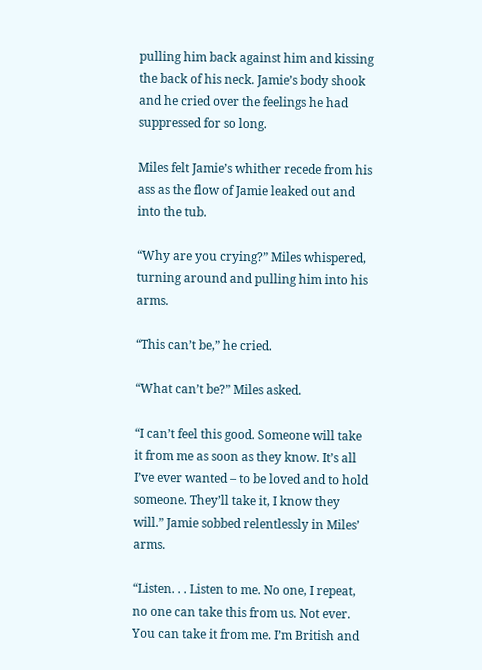pulling him back against him and kissing the back of his neck. Jamie’s body shook and he cried over the feelings he had suppressed for so long.

Miles felt Jamie’s whither recede from his ass as the flow of Jamie leaked out and into the tub.

“Why are you crying?” Miles whispered, turning around and pulling him into his arms.

“This can’t be,” he cried.

“What can’t be?” Miles asked.

“I can’t feel this good. Someone will take it from me as soon as they know. It’s all I’ve ever wanted – to be loved and to hold someone. They’ll take it, I know they will.” Jamie sobbed relentlessly in Miles’ arms.

“Listen. . . Listen to me. No one, I repeat, no one can take this from us. Not ever. You can take it from me. I’m British and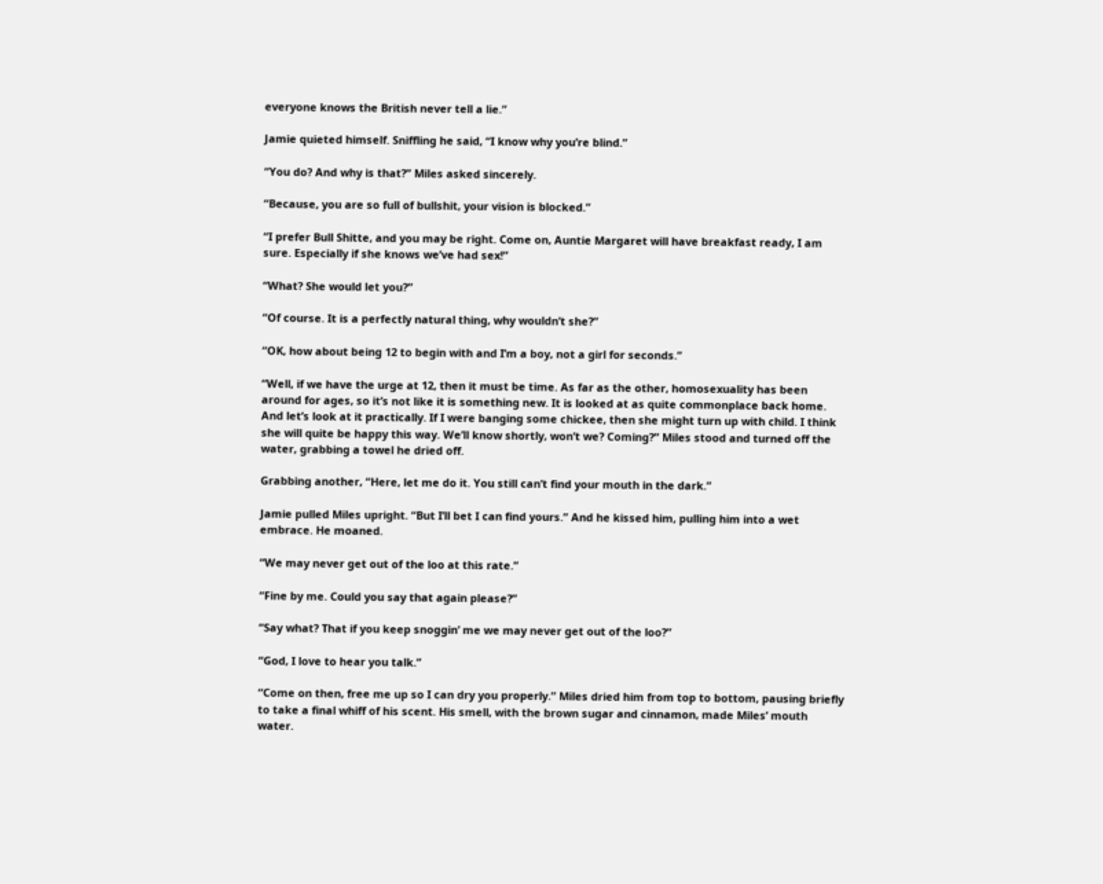everyone knows the British never tell a lie.”

Jamie quieted himself. Sniffling he said, “I know why you’re blind.”

“You do? And why is that?” Miles asked sincerely.

“Because, you are so full of bullshit, your vision is blocked.”

“I prefer Bull Shitte, and you may be right. Come on, Auntie Margaret will have breakfast ready, I am sure. Especially if she knows we’ve had sex!”

“What? She would let you?”

“Of course. It is a perfectly natural thing, why wouldn’t she?”

“OK, how about being 12 to begin with and I’m a boy, not a girl for seconds.”

“Well, if we have the urge at 12, then it must be time. As far as the other, homosexuality has been around for ages, so it’s not like it is something new. It is looked at as quite commonplace back home. And let’s look at it practically. If I were banging some chickee, then she might turn up with child. I think she will quite be happy this way. We’ll know shortly, won’t we? Coming?” Miles stood and turned off the water, grabbing a towel he dried off.

Grabbing another, “Here, let me do it. You still can’t find your mouth in the dark.”

Jamie pulled Miles upright. “But I’ll bet I can find yours.” And he kissed him, pulling him into a wet embrace. He moaned.

“We may never get out of the loo at this rate.”

“Fine by me. Could you say that again please?”

“Say what? That if you keep snoggin’ me we may never get out of the loo?”

“God, I love to hear you talk.”

“Come on then, free me up so I can dry you properly.” Miles dried him from top to bottom, pausing briefly to take a final whiff of his scent. His smell, with the brown sugar and cinnamon, made Miles’ mouth water.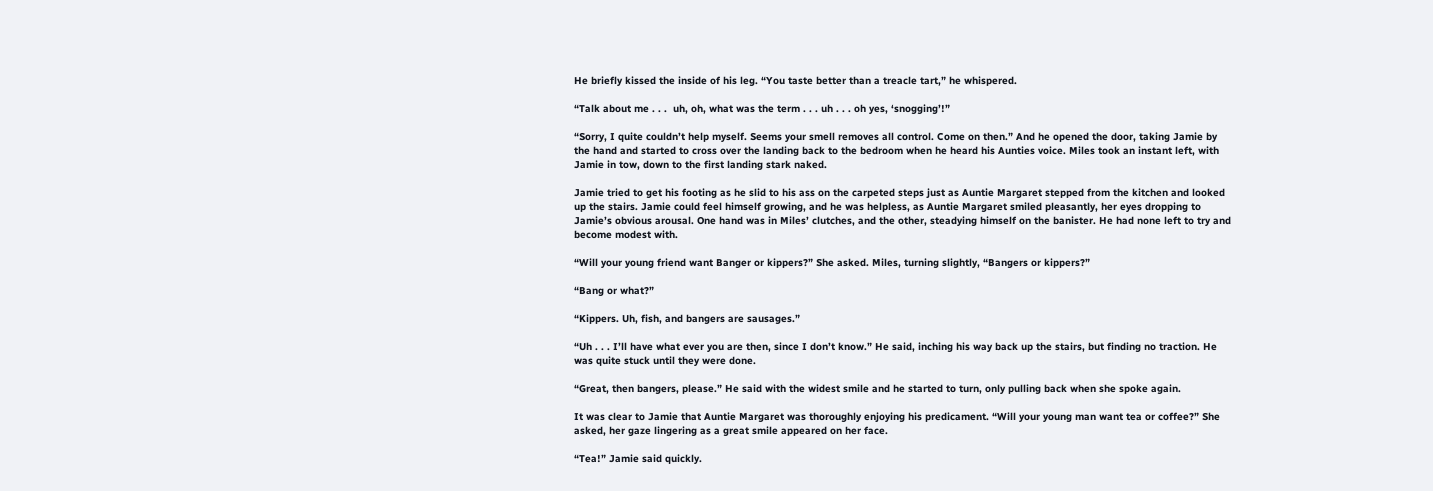He briefly kissed the inside of his leg. “You taste better than a treacle tart,” he whispered.

“Talk about me . . .  uh, oh, what was the term . . . uh . . . oh yes, ‘snogging’!”

“Sorry, I quite couldn’t help myself. Seems your smell removes all control. Come on then.” And he opened the door, taking Jamie by the hand and started to cross over the landing back to the bedroom when he heard his Aunties voice. Miles took an instant left, with Jamie in tow, down to the first landing stark naked.

Jamie tried to get his footing as he slid to his ass on the carpeted steps just as Auntie Margaret stepped from the kitchen and looked up the stairs. Jamie could feel himself growing, and he was helpless, as Auntie Margaret smiled pleasantly, her eyes dropping to Jamie’s obvious arousal. One hand was in Miles’ clutches, and the other, steadying himself on the banister. He had none left to try and become modest with.

“Will your young friend want Banger or kippers?” She asked. Miles, turning slightly, “Bangers or kippers?”

“Bang or what?”

“Kippers. Uh, fish, and bangers are sausages.”

“Uh . . . I’ll have what ever you are then, since I don’t know.” He said, inching his way back up the stairs, but finding no traction. He was quite stuck until they were done.

“Great, then bangers, please.” He said with the widest smile and he started to turn, only pulling back when she spoke again.

It was clear to Jamie that Auntie Margaret was thoroughly enjoying his predicament. “Will your young man want tea or coffee?” She asked, her gaze lingering as a great smile appeared on her face.

“Tea!” Jamie said quickly.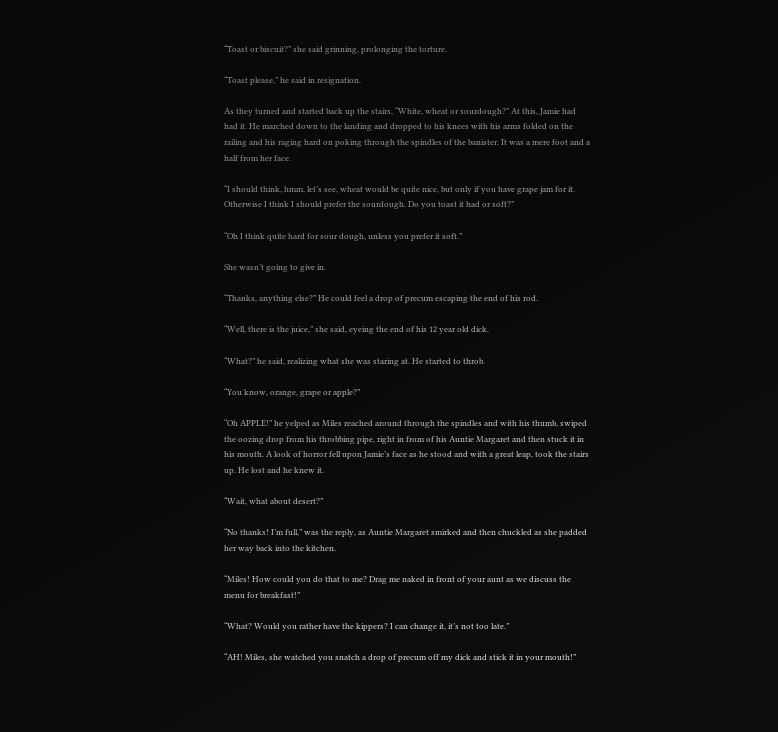“Toast or biscuit?” she said grinning, prolonging the torture.

“Toast please,” he said in resignation.

As they turned and started back up the stairs, “White, wheat or sourdough?” At this, Jamie had had it. He marched down to the landing and dropped to his knees with his arms folded on the railing and his raging hard on poking through the spindles of the banister. It was a mere foot and a half from her face.

“I should think, hmm, let’s see, wheat would be quite nice, but only if you have grape jam for it. Otherwise I think I should prefer the sourdough. Do you toast it had or soft?”

“Oh I think quite hard for sour dough, unless you prefer it soft.”

She wasn’t going to give in.

“Thanks, anything else?” He could feel a drop of precum escaping the end of his rod.

“Well, there is the juice,” she said, eyeing the end of his 12 year old dick.

“What?” he said, realizing what she was staring at. He started to throb.

“You know, orange, grape or apple?”

“Oh APPLE!” he yelped as Miles reached around through the spindles and with his thumb, swiped the oozing drop from his throbbing pipe, right in from of his Auntie Margaret and then stuck it in his mouth. A look of horror fell upon Jamie’s face as he stood and with a great leap, took the stairs up. He lost and he knew it.

“Wait, what about desert?”

“No thanks! I’m full,” was the reply, as Auntie Margaret smirked and then chuckled as she padded her way back into the kitchen.

“Miles! How could you do that to me? Drag me naked in front of your aunt as we discuss the menu for breakfast!”

“What? Would you rather have the kippers? I can change it, it’s not too late.”

“AH! Miles, she watched you snatch a drop of precum off my dick and stick it in your mouth!”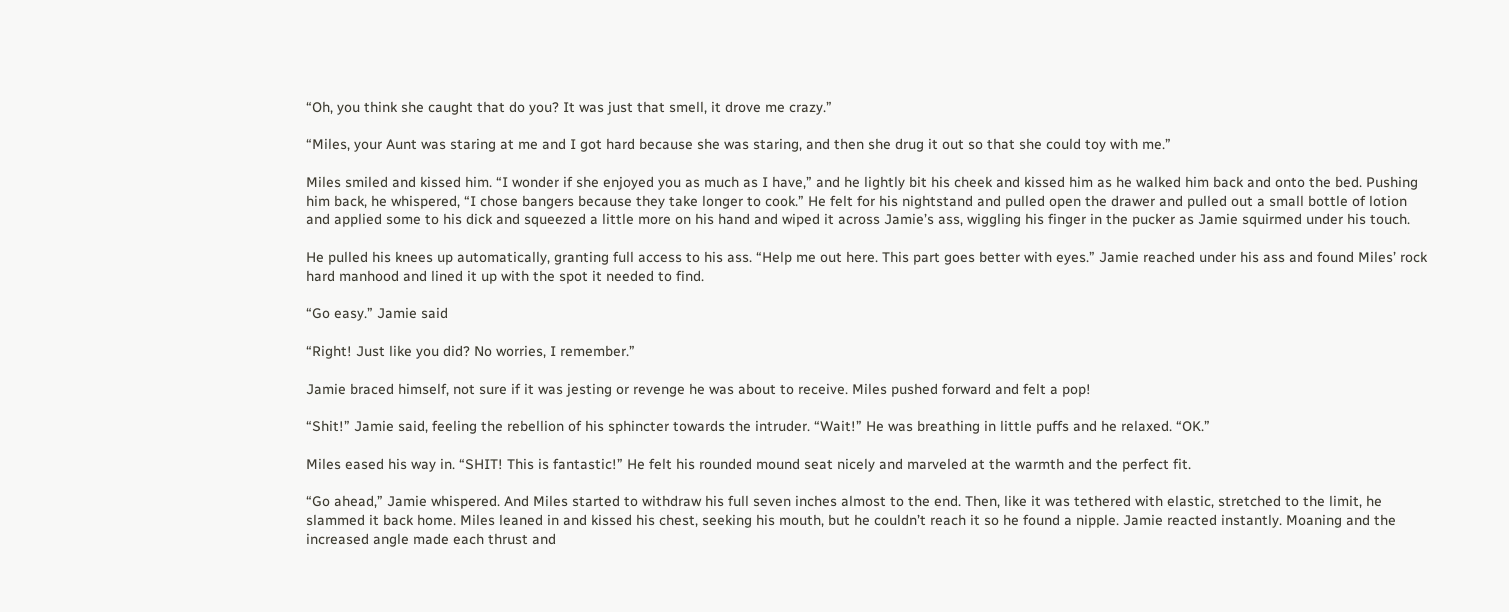“Oh, you think she caught that do you? It was just that smell, it drove me crazy.”

“Miles, your Aunt was staring at me and I got hard because she was staring, and then she drug it out so that she could toy with me.”

Miles smiled and kissed him. “I wonder if she enjoyed you as much as I have,” and he lightly bit his cheek and kissed him as he walked him back and onto the bed. Pushing him back, he whispered, “I chose bangers because they take longer to cook.” He felt for his nightstand and pulled open the drawer and pulled out a small bottle of lotion and applied some to his dick and squeezed a little more on his hand and wiped it across Jamie’s ass, wiggling his finger in the pucker as Jamie squirmed under his touch.

He pulled his knees up automatically, granting full access to his ass. “Help me out here. This part goes better with eyes.” Jamie reached under his ass and found Miles’ rock hard manhood and lined it up with the spot it needed to find.

“Go easy.” Jamie said

“Right! Just like you did? No worries, I remember.”

Jamie braced himself, not sure if it was jesting or revenge he was about to receive. Miles pushed forward and felt a pop!

“Shit!” Jamie said, feeling the rebellion of his sphincter towards the intruder. “Wait!” He was breathing in little puffs and he relaxed. “OK.”

Miles eased his way in. “SHIT! This is fantastic!” He felt his rounded mound seat nicely and marveled at the warmth and the perfect fit.

“Go ahead,” Jamie whispered. And Miles started to withdraw his full seven inches almost to the end. Then, like it was tethered with elastic, stretched to the limit, he slammed it back home. Miles leaned in and kissed his chest, seeking his mouth, but he couldn’t reach it so he found a nipple. Jamie reacted instantly. Moaning and the increased angle made each thrust and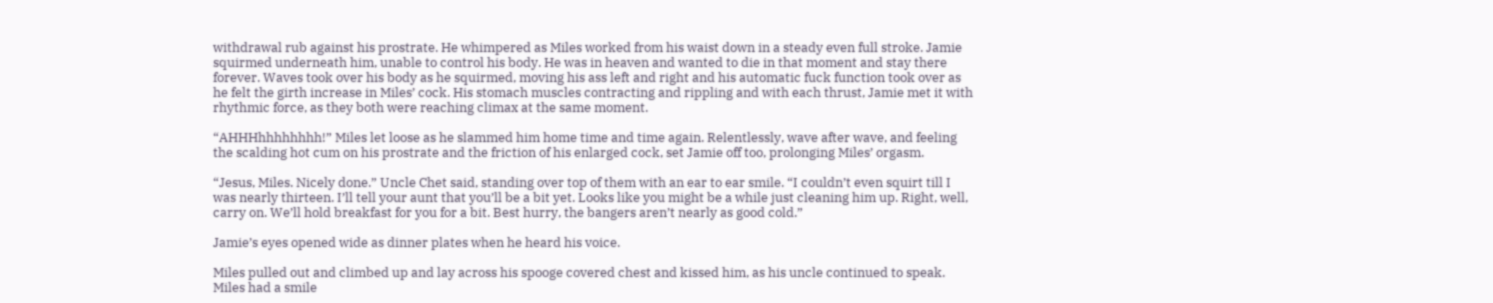withdrawal rub against his prostrate. He whimpered as Miles worked from his waist down in a steady even full stroke. Jamie squirmed underneath him, unable to control his body. He was in heaven and wanted to die in that moment and stay there forever. Waves took over his body as he squirmed, moving his ass left and right and his automatic fuck function took over as he felt the girth increase in Miles’ cock. His stomach muscles contracting and rippling and with each thrust, Jamie met it with rhythmic force, as they both were reaching climax at the same moment.

“AHHHhhhhhhhh!” Miles let loose as he slammed him home time and time again. Relentlessly, wave after wave, and feeling the scalding hot cum on his prostrate and the friction of his enlarged cock, set Jamie off too, prolonging Miles’ orgasm.

“Jesus, Miles. Nicely done.” Uncle Chet said, standing over top of them with an ear to ear smile. “I couldn’t even squirt till I was nearly thirteen. I’ll tell your aunt that you’ll be a bit yet. Looks like you might be a while just cleaning him up. Right, well, carry on. We’ll hold breakfast for you for a bit. Best hurry, the bangers aren’t nearly as good cold.”

Jamie’s eyes opened wide as dinner plates when he heard his voice.

Miles pulled out and climbed up and lay across his spooge covered chest and kissed him, as his uncle continued to speak. Miles had a smile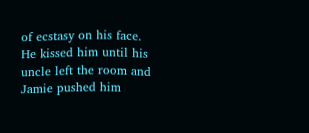of ecstasy on his face. He kissed him until his uncle left the room and Jamie pushed him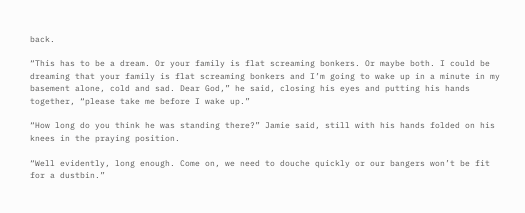back.

“This has to be a dream. Or your family is flat screaming bonkers. Or maybe both. I could be dreaming that your family is flat screaming bonkers and I’m going to wake up in a minute in my basement alone, cold and sad. Dear God,” he said, closing his eyes and putting his hands together, “please take me before I wake up.”

“How long do you think he was standing there?” Jamie said, still with his hands folded on his knees in the praying position.

“Well evidently, long enough. Come on, we need to douche quickly or our bangers won’t be fit for a dustbin.”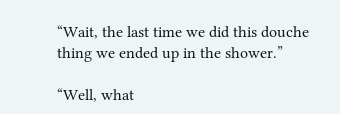“Wait, the last time we did this douche thing we ended up in the shower.”

“Well, what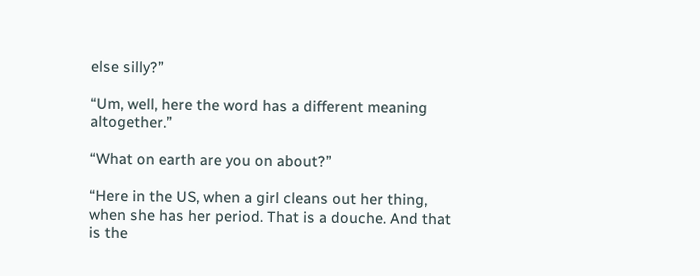else silly?”

“Um, well, here the word has a different meaning altogether.”

“What on earth are you on about?”

“Here in the US, when a girl cleans out her thing, when she has her period. That is a douche. And that is the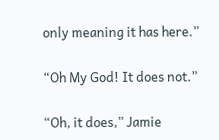only meaning it has here.”

“Oh My God! It does not.”

“Oh, it does,” Jamie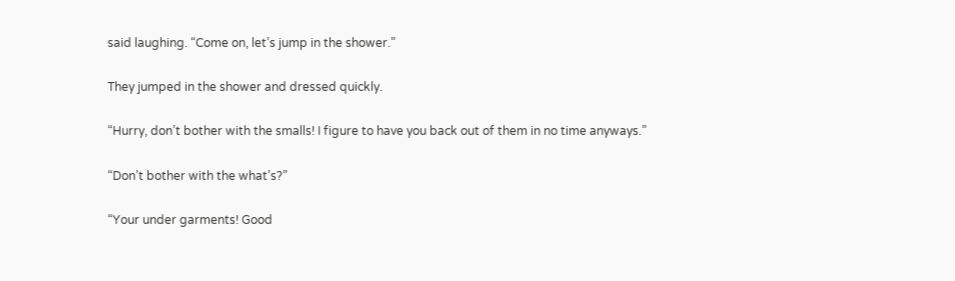said laughing. “Come on, let’s jump in the shower.”

They jumped in the shower and dressed quickly.

“Hurry, don’t bother with the smalls! I figure to have you back out of them in no time anyways.”

“Don’t bother with the what’s?”

“Your under garments! Good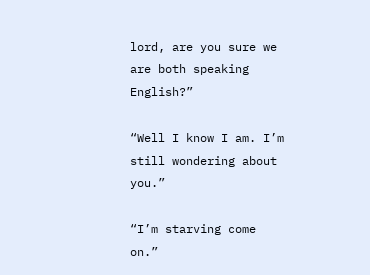lord, are you sure we are both speaking English?”

“Well I know I am. I’m still wondering about you.”

“I’m starving come on.”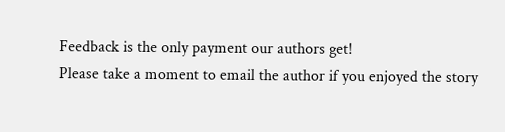Feedback is the only payment our authors get!
Please take a moment to email the author if you enjoyed the story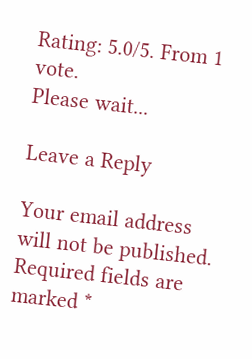Rating: 5.0/5. From 1 vote.
Please wait...

Leave a Reply

Your email address will not be published. Required fields are marked *